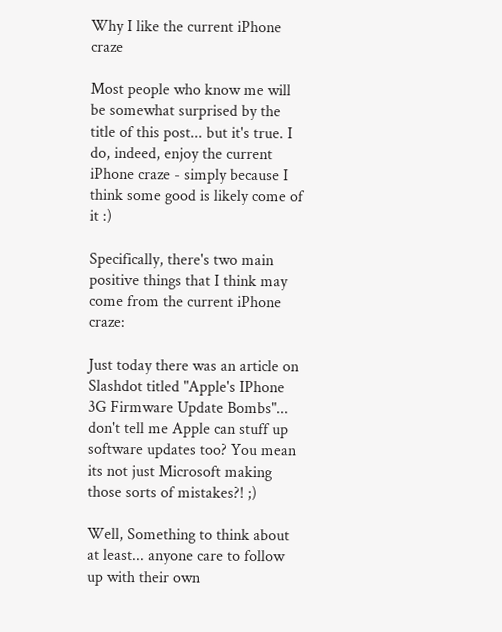Why I like the current iPhone craze

Most people who know me will be somewhat surprised by the title of this post... but it's true. I do, indeed, enjoy the current iPhone craze - simply because I think some good is likely come of it :)

Specifically, there's two main positive things that I think may come from the current iPhone craze:

Just today there was an article on Slashdot titled "Apple's IPhone 3G Firmware Update Bombs"... don't tell me Apple can stuff up software updates too? You mean its not just Microsoft making those sorts of mistakes?! ;)

Well, Something to think about at least... anyone care to follow up with their own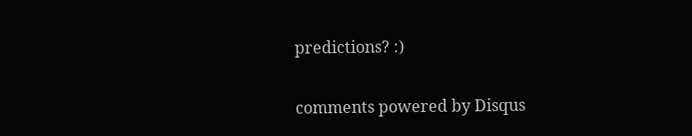predictions? :)

comments powered by Disqus